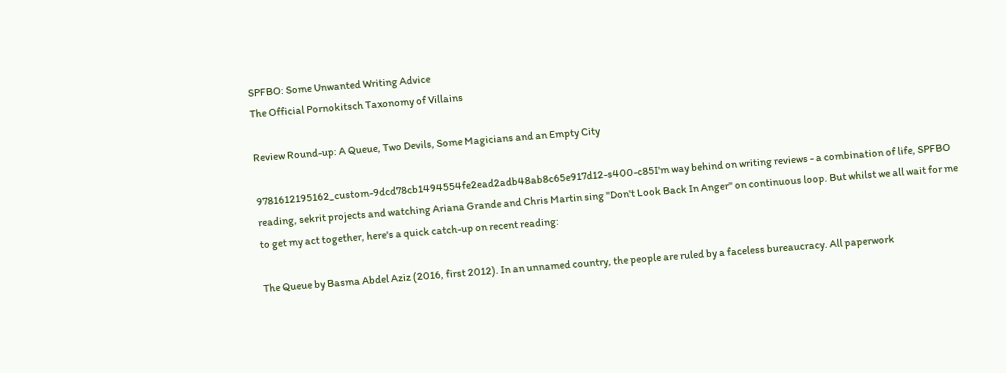SPFBO: Some Unwanted Writing Advice
The Official Pornokitsch Taxonomy of Villains

Review Round-up: A Queue, Two Devils, Some Magicians and an Empty City

9781612195162_custom-9dcd78cb1494554fe2ead2adb48ab8c65e917d12-s400-c85I'm way behind on writing reviews - a combination of life, SPFBO reading, sekrit projects and watching Ariana Grande and Chris Martin sing "Don't Look Back In Anger" on continuous loop. But whilst we all wait for me to get my act together, here's a quick catch-up on recent reading:

The Queue by Basma Abdel Aziz (2016, first 2012). In an unnamed country, the people are ruled by a faceless bureaucracy. All paperwork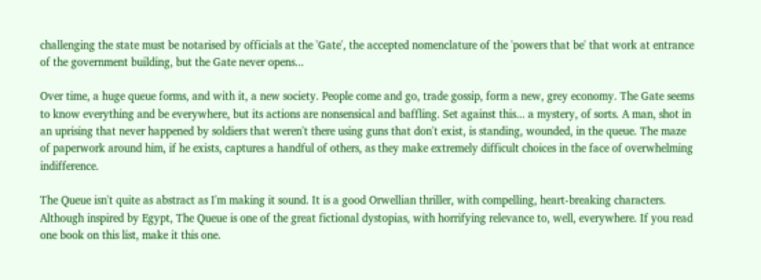challenging the state must be notarised by officials at the 'Gate', the accepted nomenclature of the 'powers that be' that work at entrance of the government building, but the Gate never opens...

Over time, a huge queue forms, and with it, a new society. People come and go, trade gossip, form a new, grey economy. The Gate seems to know everything and be everywhere, but its actions are nonsensical and baffling. Set against this... a mystery, of sorts. A man, shot in an uprising that never happened by soldiers that weren't there using guns that don't exist, is standing, wounded, in the queue. The maze of paperwork around him, if he exists, captures a handful of others, as they make extremely difficult choices in the face of overwhelming indifference.

The Queue isn't quite as abstract as I'm making it sound. It is a good Orwellian thriller, with compelling, heart-breaking characters. Although inspired by Egypt, The Queue is one of the great fictional dystopias, with horrifying relevance to, well, everywhere. If you read one book on this list, make it this one.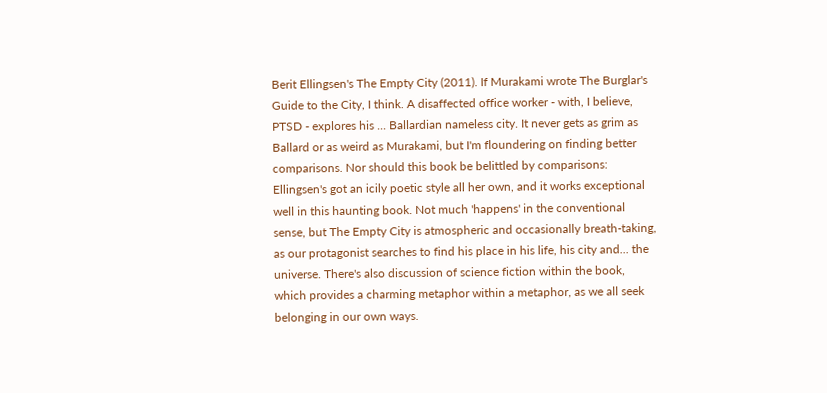Berit Ellingsen's The Empty City (2011). If Murakami wrote The Burglar's Guide to the City, I think. A disaffected office worker - with, I believe, PTSD - explores his ... Ballardian nameless city. It never gets as grim as Ballard or as weird as Murakami, but I'm floundering on finding better comparisons. Nor should this book be belittled by comparisons: Ellingsen's got an icily poetic style all her own, and it works exceptional well in this haunting book. Not much 'happens' in the conventional sense, but The Empty City is atmospheric and occasionally breath-taking, as our protagonist searches to find his place in his life, his city and... the universe. There's also discussion of science fiction within the book, which provides a charming metaphor within a metaphor, as we all seek belonging in our own ways.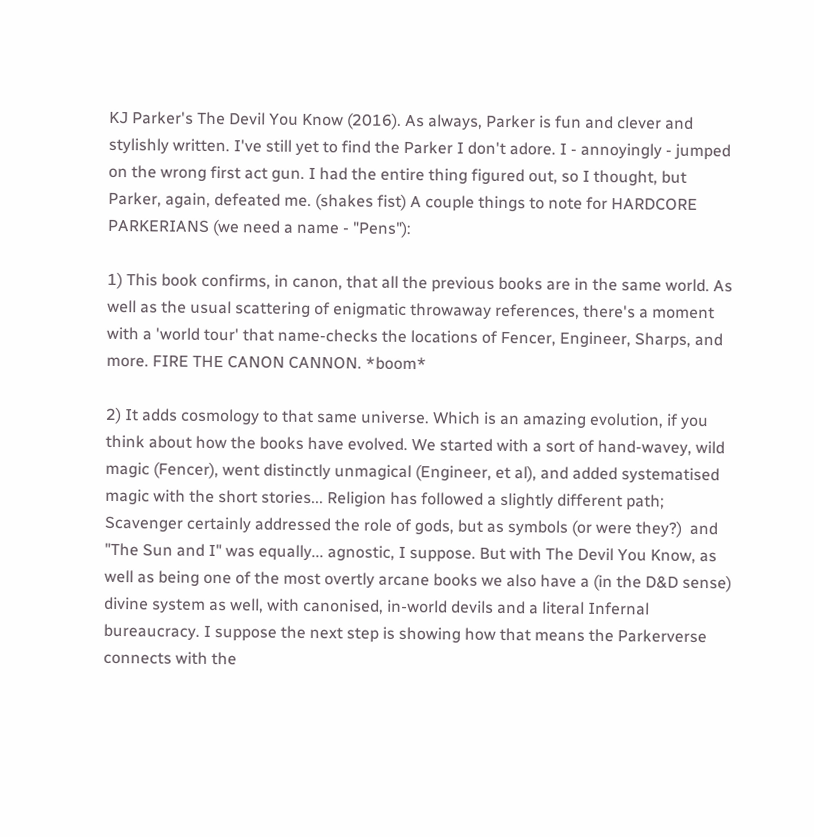KJ Parker's The Devil You Know (2016). As always, Parker is fun and clever and stylishly written. I've still yet to find the Parker I don't adore. I - annoyingly - jumped on the wrong first act gun. I had the entire thing figured out, so I thought, but Parker, again, defeated me. (shakes fist) A couple things to note for HARDCORE PARKERIANS (we need a name - "Pens"):

1) This book confirms, in canon, that all the previous books are in the same world. As well as the usual scattering of enigmatic throwaway references, there's a moment with a 'world tour' that name-checks the locations of Fencer, Engineer, Sharps, and more. FIRE THE CANON CANNON. *boom*

2) It adds cosmology to that same universe. Which is an amazing evolution, if you think about how the books have evolved. We started with a sort of hand-wavey, wild  magic (Fencer), went distinctly unmagical (Engineer, et al), and added systematised magic with the short stories... Religion has followed a slightly different path; Scavenger certainly addressed the role of gods, but as symbols (or were they?)  and "The Sun and I" was equally... agnostic, I suppose. But with The Devil You Know, as well as being one of the most overtly arcane books we also have a (in the D&D sense) divine system as well, with canonised, in-world devils and a literal Infernal bureaucracy. I suppose the next step is showing how that means the Parkerverse connects with the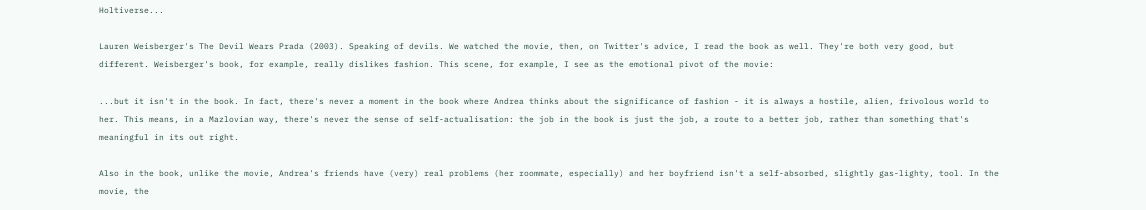Holtiverse...

Lauren Weisberger's The Devil Wears Prada (2003). Speaking of devils. We watched the movie, then, on Twitter's advice, I read the book as well. They're both very good, but different. Weisberger's book, for example, really dislikes fashion. This scene, for example, I see as the emotional pivot of the movie:

...but it isn't in the book. In fact, there's never a moment in the book where Andrea thinks about the significance of fashion - it is always a hostile, alien, frivolous world to her. This means, in a Mazlovian way, there's never the sense of self-actualisation: the job in the book is just the job, a route to a better job, rather than something that's meaningful in its out right.

Also in the book, unlike the movie, Andrea's friends have (very) real problems (her roommate, especially) and her boyfriend isn't a self-absorbed, slightly gas-lighty, tool. In the movie, the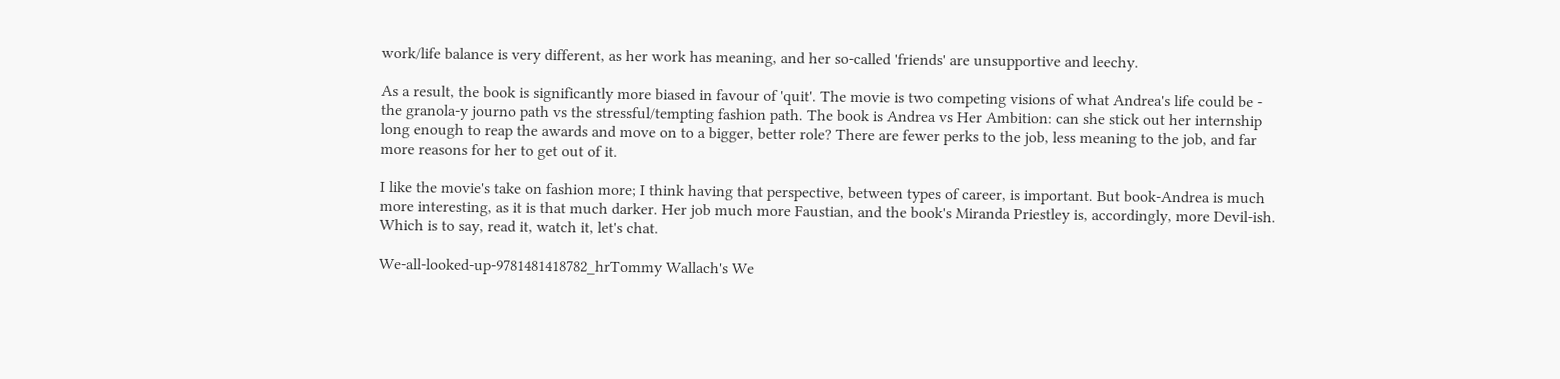work/life balance is very different, as her work has meaning, and her so-called 'friends' are unsupportive and leechy.

As a result, the book is significantly more biased in favour of 'quit'. The movie is two competing visions of what Andrea's life could be - the granola-y journo path vs the stressful/tempting fashion path. The book is Andrea vs Her Ambition: can she stick out her internship long enough to reap the awards and move on to a bigger, better role? There are fewer perks to the job, less meaning to the job, and far more reasons for her to get out of it.

I like the movie's take on fashion more; I think having that perspective, between types of career, is important. But book-Andrea is much more interesting, as it is that much darker. Her job much more Faustian, and the book's Miranda Priestley is, accordingly, more Devil-ish. Which is to say, read it, watch it, let's chat.

We-all-looked-up-9781481418782_hrTommy Wallach's We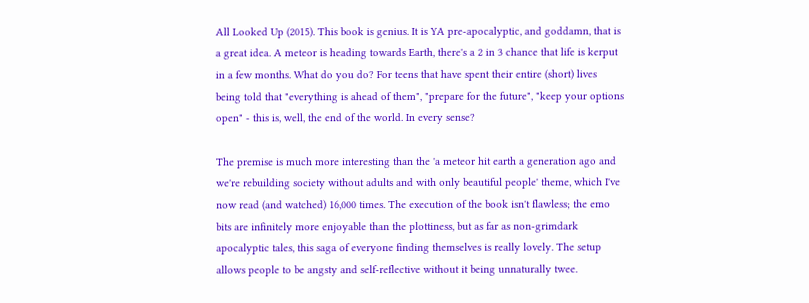All Looked Up (2015). This book is genius. It is YA pre-apocalyptic, and goddamn, that is a great idea. A meteor is heading towards Earth, there's a 2 in 3 chance that life is kerput in a few months. What do you do? For teens that have spent their entire (short) lives being told that "everything is ahead of them", "prepare for the future", "keep your options open" - this is, well, the end of the world. In every sense?

The premise is much more interesting than the 'a meteor hit earth a generation ago and we're rebuilding society without adults and with only beautiful people' theme, which I've now read (and watched) 16,000 times. The execution of the book isn't flawless; the emo bits are infinitely more enjoyable than the plottiness, but as far as non-grimdark apocalyptic tales, this saga of everyone finding themselves is really lovely. The setup allows people to be angsty and self-reflective without it being unnaturally twee.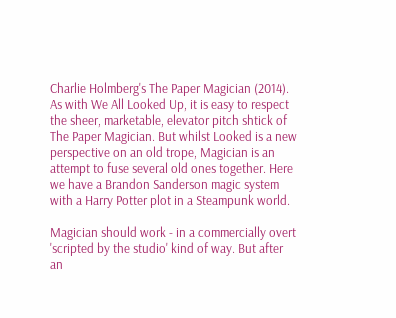Charlie Holmberg's The Paper Magician (2014). As with We All Looked Up, it is easy to respect the sheer, marketable, elevator pitch shtick of The Paper Magician. But whilst Looked is a new perspective on an old trope, Magician is an attempt to fuse several old ones together. Here we have a Brandon Sanderson magic system with a Harry Potter plot in a Steampunk world.

Magician should work - in a commercially overt 'scripted by the studio' kind of way. But after an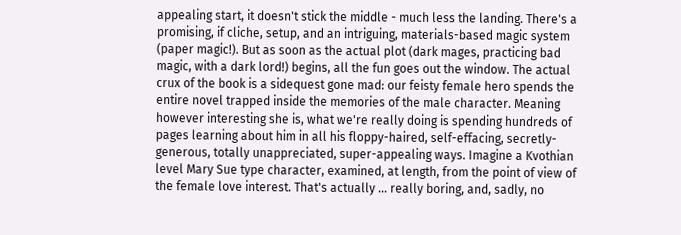appealing start, it doesn't stick the middle - much less the landing. There's a promising, if cliche, setup, and an intriguing, materials-based magic system (paper magic!). But as soon as the actual plot (dark mages, practicing bad magic, with a dark lord!) begins, all the fun goes out the window. The actual crux of the book is a sidequest gone mad: our feisty female hero spends the entire novel trapped inside the memories of the male character. Meaning however interesting she is, what we're really doing is spending hundreds of pages learning about him in all his floppy-haired, self-effacing, secretly-generous, totally unappreciated, super-appealing ways. Imagine a Kvothian level Mary Sue type character, examined, at length, from the point of view of the female love interest. That's actually ... really boring, and, sadly, no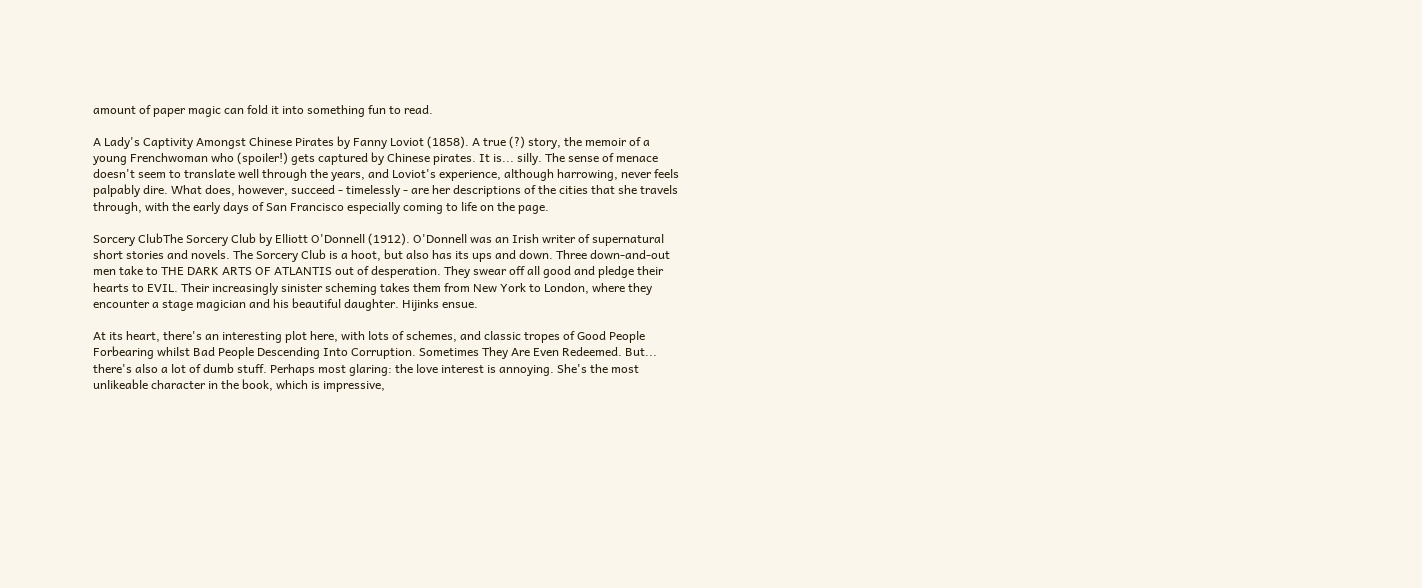amount of paper magic can fold it into something fun to read.

A Lady's Captivity Amongst Chinese Pirates by Fanny Loviot (1858). A true (?) story, the memoir of a young Frenchwoman who (spoiler!) gets captured by Chinese pirates. It is... silly. The sense of menace doesn't seem to translate well through the years, and Loviot's experience, although harrowing, never feels palpably dire. What does, however, succeed - timelessly - are her descriptions of the cities that she travels through, with the early days of San Francisco especially coming to life on the page.

Sorcery ClubThe Sorcery Club by Elliott O'Donnell (1912). O'Donnell was an Irish writer of supernatural short stories and novels. The Sorcery Club is a hoot, but also has its ups and down. Three down-and-out men take to THE DARK ARTS OF ATLANTIS out of desperation. They swear off all good and pledge their hearts to EVIL. Their increasingly sinister scheming takes them from New York to London, where they encounter a stage magician and his beautiful daughter. Hijinks ensue.

At its heart, there's an interesting plot here, with lots of schemes, and classic tropes of Good People Forbearing whilst Bad People Descending Into Corruption. Sometimes They Are Even Redeemed. But... there's also a lot of dumb stuff. Perhaps most glaring: the love interest is annoying. She's the most unlikeable character in the book, which is impressive,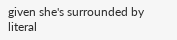given she's surrounded by literal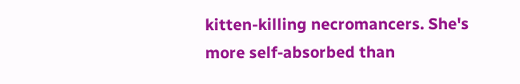kitten-killing necromancers. She's more self-absorbed than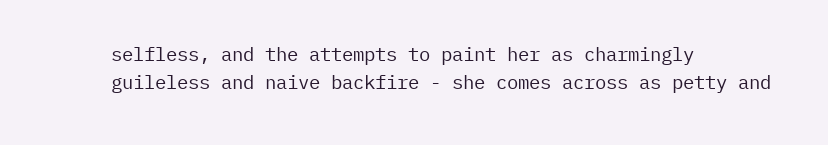selfless, and the attempts to paint her as charmingly guileless and naive backfire - she comes across as petty and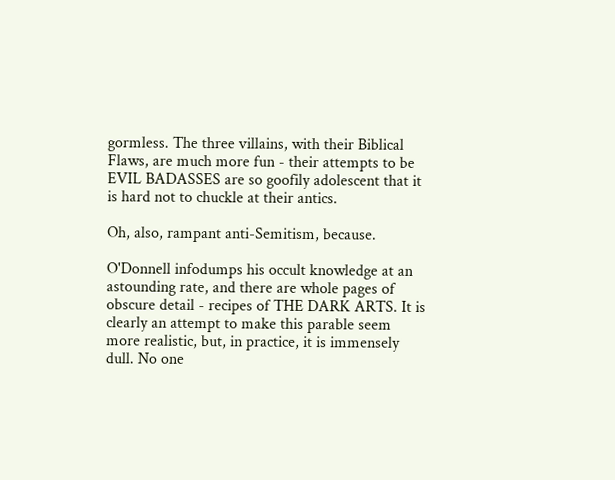gormless. The three villains, with their Biblical Flaws, are much more fun - their attempts to be EVIL BADASSES are so goofily adolescent that it is hard not to chuckle at their antics.

Oh, also, rampant anti-Semitism, because.

O'Donnell infodumps his occult knowledge at an astounding rate, and there are whole pages of obscure detail - recipes of THE DARK ARTS. It is clearly an attempt to make this parable seem more realistic, but, in practice, it is immensely dull. No one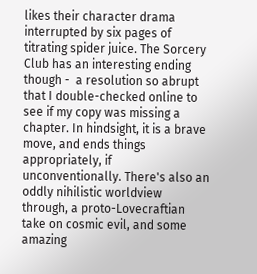likes their character drama interrupted by six pages of titrating spider juice. The Sorcery Club has an interesting ending though -  a resolution so abrupt that I double-checked online to see if my copy was missing a chapter. In hindsight, it is a brave move, and ends things appropriately, if unconventionally. There's also an oddly nihilistic worldview through, a proto-Lovecraftian take on cosmic evil, and some amazing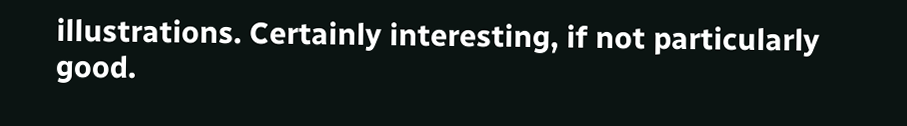illustrations. Certainly interesting, if not particularly good.